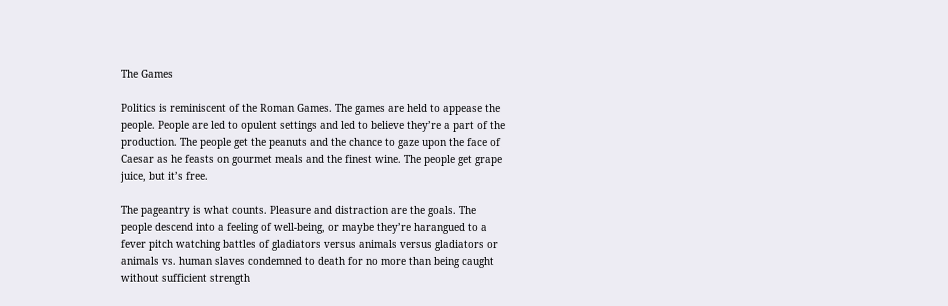The Games

Politics is reminiscent of the Roman Games. The games are held to appease the people. People are led to opulent settings and led to believe they’re a part of the production. The people get the peanuts and the chance to gaze upon the face of Caesar as he feasts on gourmet meals and the finest wine. The people get grape juice, but it’s free.

The pageantry is what counts. Pleasure and distraction are the goals. The people descend into a feeling of well-being, or maybe they’re harangued to a fever pitch watching battles of gladiators versus animals versus gladiators or animals vs. human slaves condemned to death for no more than being caught without sufficient strength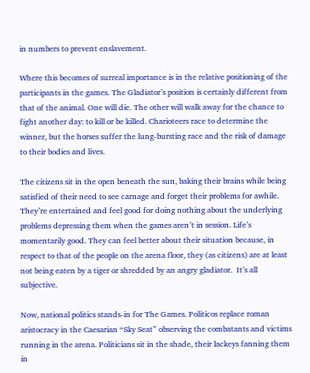in numbers to prevent enslavement.

Where this becomes of surreal importance is in the relative positioning of the participants in the games. The Gladiator’s position is certainly different from that of the animal. One will die. The other will walk away for the chance to fight another day: to kill or be killed. Charioteers race to determine the winner, but the horses suffer the lung-bursting race and the risk of damage to their bodies and lives.

The citizens sit in the open beneath the sun, baking their brains while being satisfied of their need to see carnage and forget their problems for awhile. They’re entertained and feel good for doing nothing about the underlying problems depressing them when the games aren’t in session. Life’s momentarily good. They can feel better about their situation because, in respect to that of the people on the arena floor, they (as citizens) are at least not being eaten by a tiger or shredded by an angry gladiator.  It’s all subjective.

Now, national politics stands-in for The Games. Politicos replace roman aristocracy in the Caesarian “Sky Seat” observing the combatants and victims running in the arena. Politicians sit in the shade, their lackeys fanning them in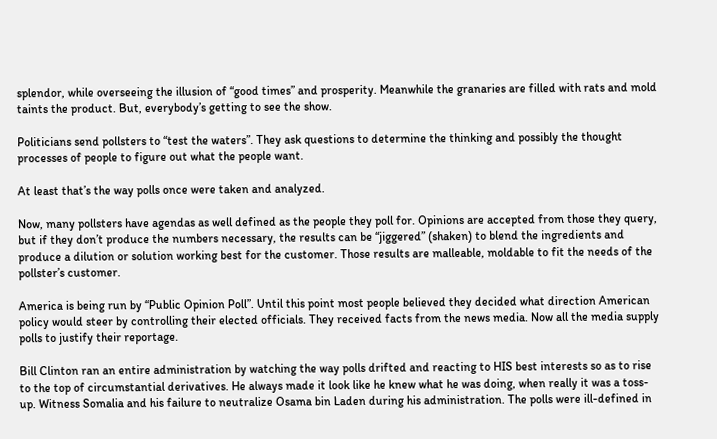splendor, while overseeing the illusion of “good times” and prosperity. Meanwhile the granaries are filled with rats and mold taints the product. But, everybody’s getting to see the show.

Politicians send pollsters to “test the waters”. They ask questions to determine the thinking and possibly the thought processes of people to figure out what the people want.

At least that’s the way polls once were taken and analyzed.

Now, many pollsters have agendas as well defined as the people they poll for. Opinions are accepted from those they query, but if they don’t produce the numbers necessary, the results can be “jiggered” (shaken) to blend the ingredients and produce a dilution or solution working best for the customer. Those results are malleable, moldable to fit the needs of the pollster’s customer.

America is being run by “Public Opinion Poll”. Until this point most people believed they decided what direction American policy would steer by controlling their elected officials. They received facts from the news media. Now all the media supply polls to justify their reportage.

Bill Clinton ran an entire administration by watching the way polls drifted and reacting to HIS best interests so as to rise to the top of circumstantial derivatives. He always made it look like he knew what he was doing, when really it was a toss-up. Witness Somalia and his failure to neutralize Osama bin Laden during his administration. The polls were ill-defined in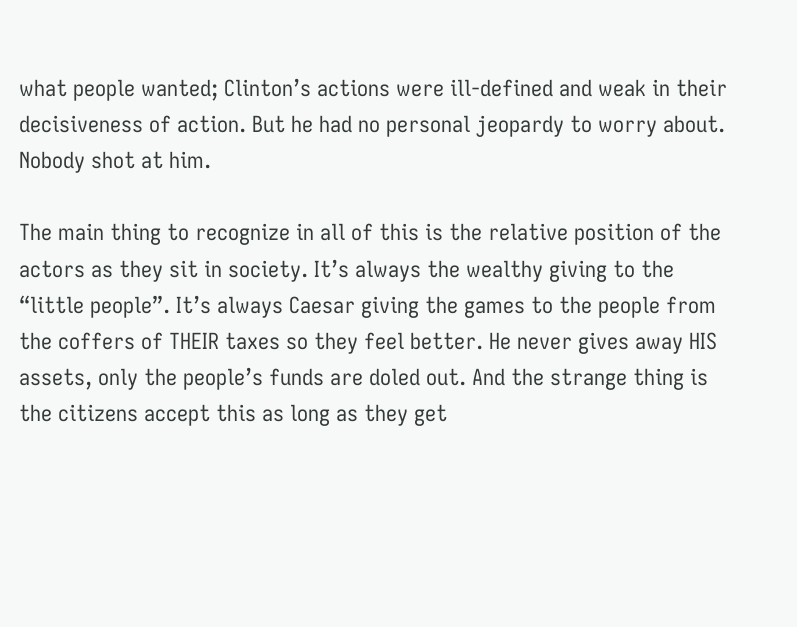what people wanted; Clinton’s actions were ill-defined and weak in their decisiveness of action. But he had no personal jeopardy to worry about. Nobody shot at him.

The main thing to recognize in all of this is the relative position of the actors as they sit in society. It’s always the wealthy giving to the “little people”. It’s always Caesar giving the games to the people from the coffers of THEIR taxes so they feel better. He never gives away HIS assets, only the people’s funds are doled out. And the strange thing is the citizens accept this as long as they get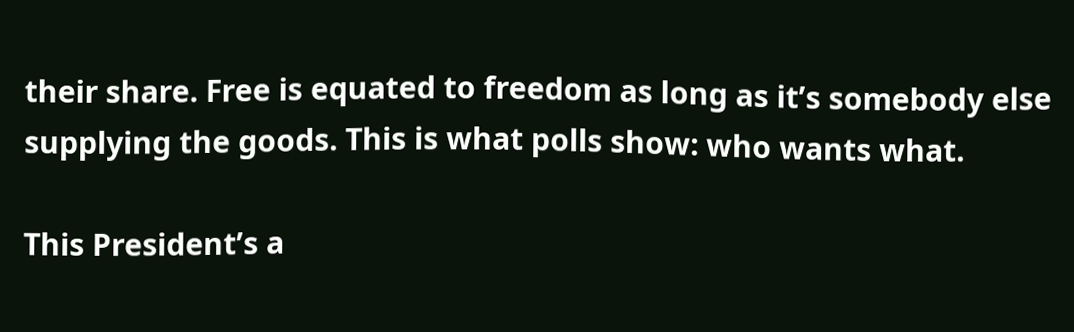their share. Free is equated to freedom as long as it’s somebody else supplying the goods. This is what polls show: who wants what.

This President’s a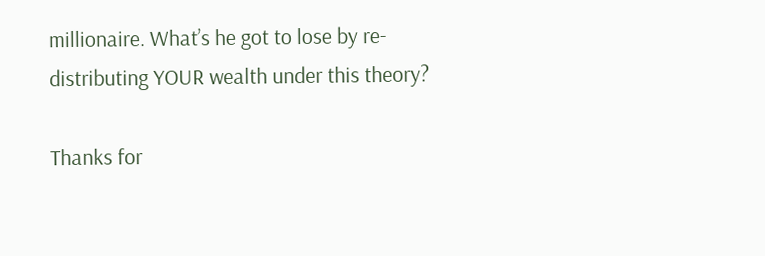millionaire. What’s he got to lose by re-distributing YOUR wealth under this theory?

Thanks for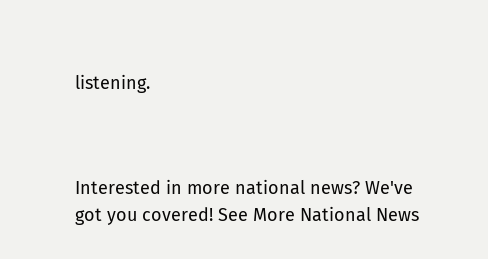listening.



Interested in more national news? We've got you covered! See More National News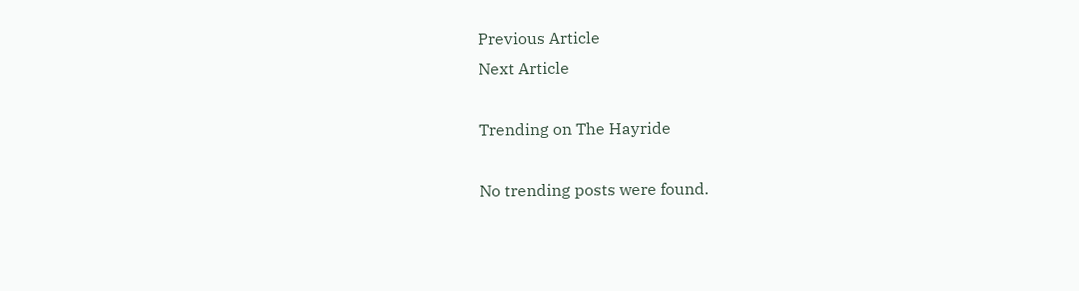Previous Article
Next Article

Trending on The Hayride

No trending posts were found.